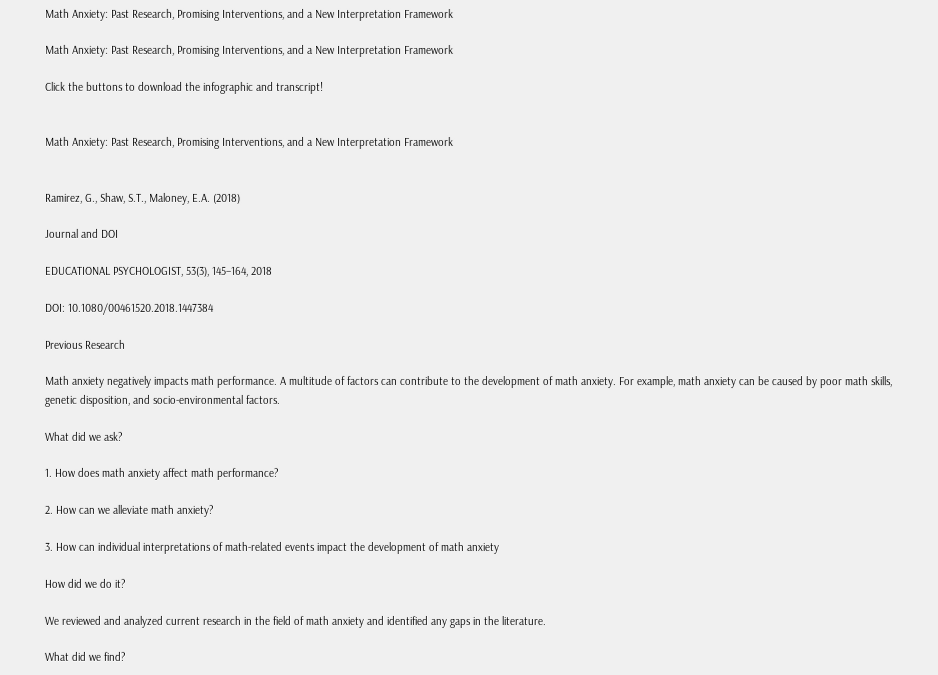Math Anxiety: Past Research, Promising Interventions, and a New Interpretation Framework

Math Anxiety: Past Research, Promising Interventions, and a New Interpretation Framework

Click the buttons to download the infographic and transcript!


Math Anxiety: Past Research, Promising Interventions, and a New Interpretation Framework


Ramirez, G., Shaw, S.T., Maloney, E.A. (2018)

Journal and DOI

EDUCATIONAL PSYCHOLOGIST, 53(3), 145–164, 2018

DOI: 10.1080/00461520.2018.1447384

Previous Research

Math anxiety negatively impacts math performance. A multitude of factors can contribute to the development of math anxiety. For example, math anxiety can be caused by poor math skills, genetic disposition, and socio-environmental factors.

What did we ask?

1. How does math anxiety affect math performance?

2. How can we alleviate math anxiety?

3. How can individual interpretations of math-related events impact the development of math anxiety

How did we do it?

We reviewed and analyzed current research in the field of math anxiety and identified any gaps in the literature.

What did we find?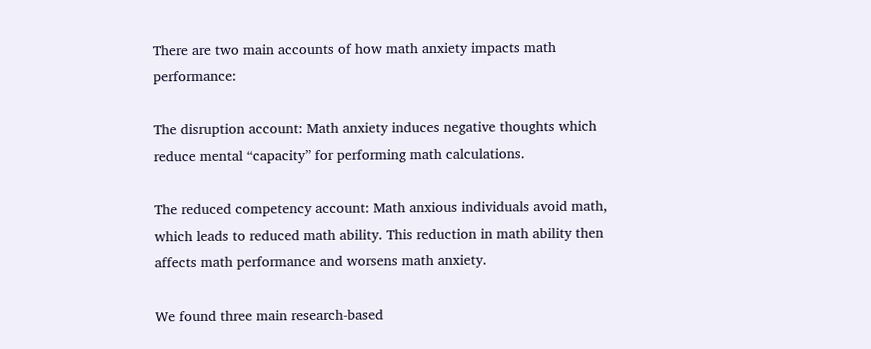There are two main accounts of how math anxiety impacts math performance:

The disruption account: Math anxiety induces negative thoughts which reduce mental “capacity” for performing math calculations.

The reduced competency account: Math anxious individuals avoid math, which leads to reduced math ability. This reduction in math ability then affects math performance and worsens math anxiety.

We found three main research-based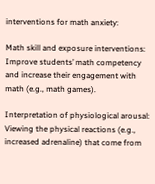interventions for math anxiety:

Math skill and exposure interventions: Improve students’ math competency and increase their engagement with math (e.g., math games).

Interpretation of physiological arousal: Viewing the physical reactions (e.g., increased adrenaline) that come from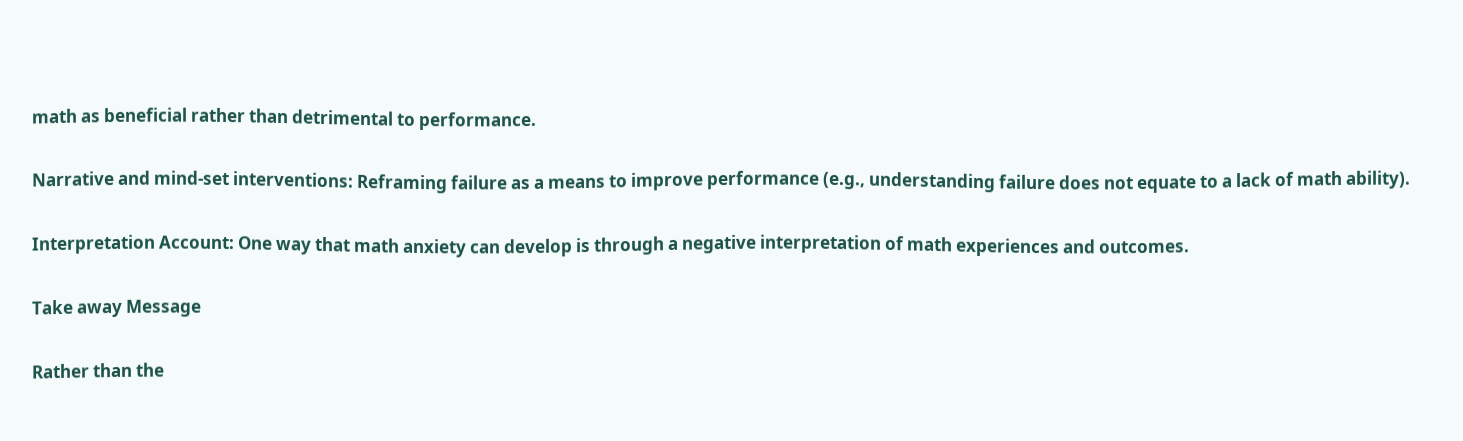math as beneficial rather than detrimental to performance.

Narrative and mind-set interventions: Reframing failure as a means to improve performance (e.g., understanding failure does not equate to a lack of math ability).

Interpretation Account: One way that math anxiety can develop is through a negative interpretation of math experiences and outcomes.

Take away Message

Rather than the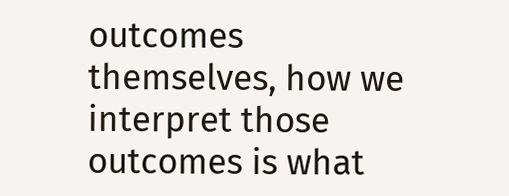outcomes themselves, how we interpret those outcomes is what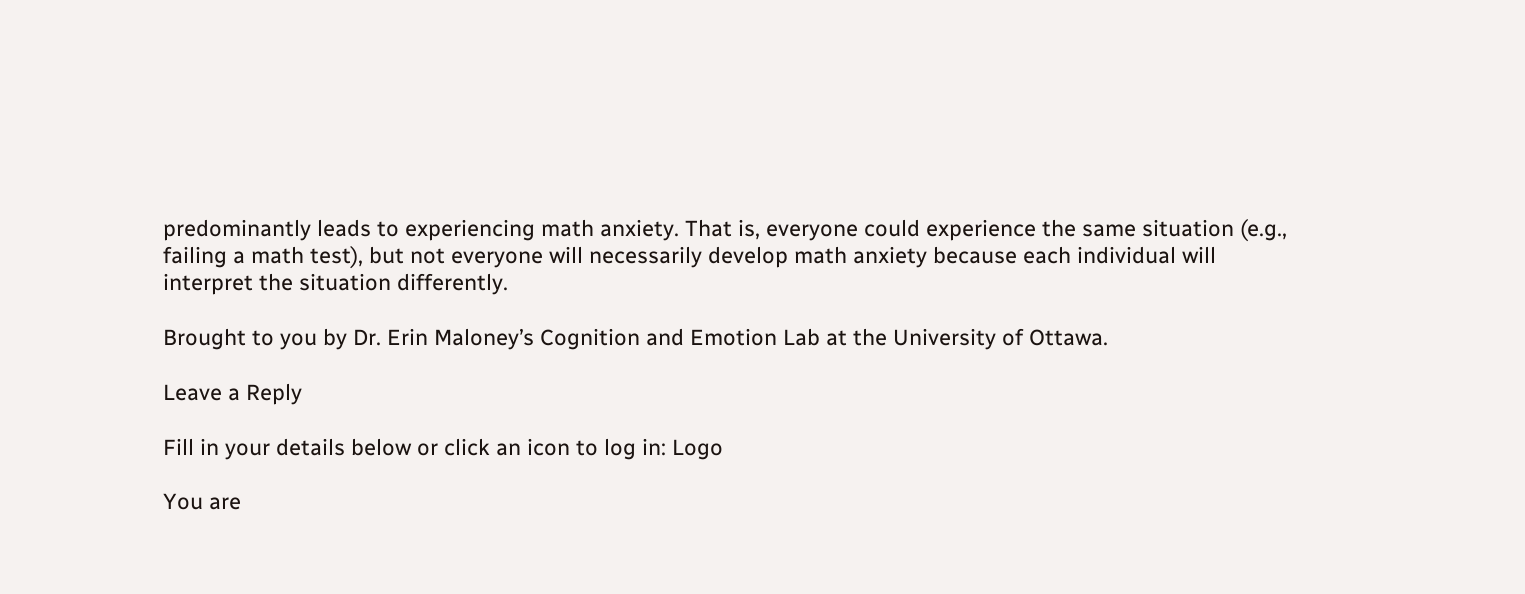predominantly leads to experiencing math anxiety. That is, everyone could experience the same situation (e.g., failing a math test), but not everyone will necessarily develop math anxiety because each individual will interpret the situation differently.

Brought to you by Dr. Erin Maloney’s Cognition and Emotion Lab at the University of Ottawa.

Leave a Reply

Fill in your details below or click an icon to log in: Logo

You are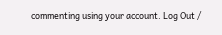commenting using your account. Log Out /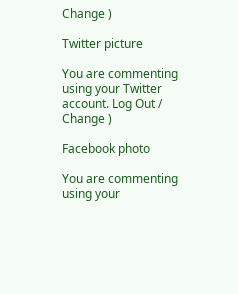Change )

Twitter picture

You are commenting using your Twitter account. Log Out /  Change )

Facebook photo

You are commenting using your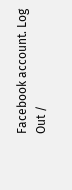Facebook account. Log Out /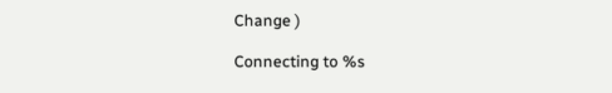Change )

Connecting to %s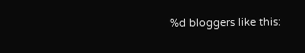%d bloggers like this: